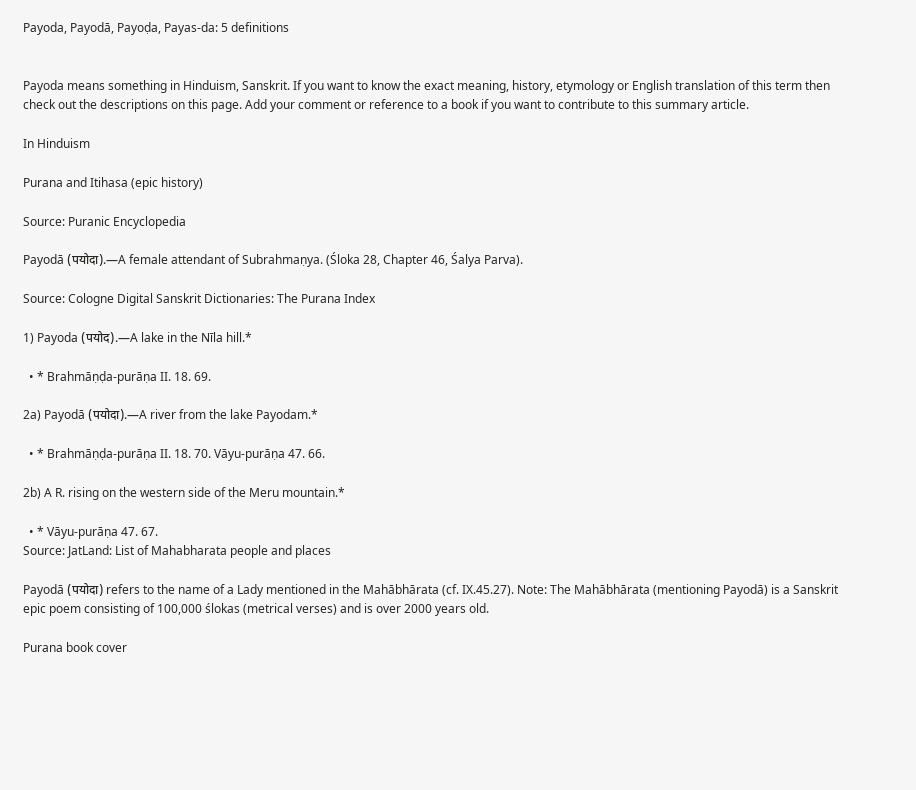Payoda, Payodā, Payoḍa, Payas-da: 5 definitions


Payoda means something in Hinduism, Sanskrit. If you want to know the exact meaning, history, etymology or English translation of this term then check out the descriptions on this page. Add your comment or reference to a book if you want to contribute to this summary article.

In Hinduism

Purana and Itihasa (epic history)

Source: Puranic Encyclopedia

Payodā (पयोदा).—A female attendant of Subrahmaṇya. (Śloka 28, Chapter 46, Śalya Parva).

Source: Cologne Digital Sanskrit Dictionaries: The Purana Index

1) Payoda (पयोद).—A lake in the Nīla hill.*

  • * Brahmāṇḍa-purāṇa II. 18. 69.

2a) Payodā (पयोदा).—A river from the lake Payodam.*

  • * Brahmāṇḍa-purāṇa II. 18. 70. Vāyu-purāṇa 47. 66.

2b) A R. rising on the western side of the Meru mountain.*

  • * Vāyu-purāṇa 47. 67.
Source: JatLand: List of Mahabharata people and places

Payodā (पयोदा) refers to the name of a Lady mentioned in the Mahābhārata (cf. IX.45.27). Note: The Mahābhārata (mentioning Payodā) is a Sanskrit epic poem consisting of 100,000 ślokas (metrical verses) and is over 2000 years old.

Purana book cover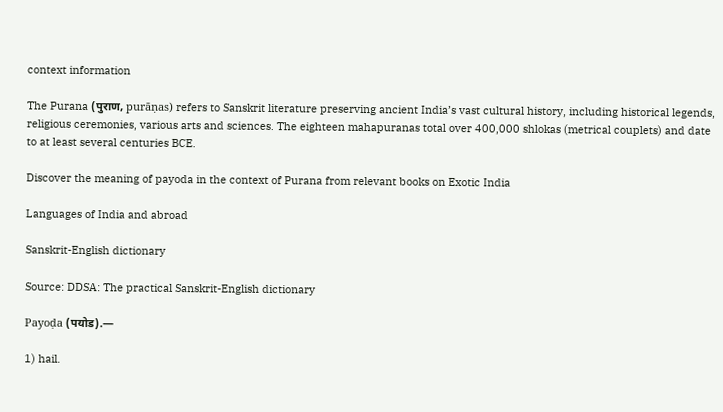context information

The Purana (पुराण, purāṇas) refers to Sanskrit literature preserving ancient India’s vast cultural history, including historical legends, religious ceremonies, various arts and sciences. The eighteen mahapuranas total over 400,000 shlokas (metrical couplets) and date to at least several centuries BCE.

Discover the meaning of payoda in the context of Purana from relevant books on Exotic India

Languages of India and abroad

Sanskrit-English dictionary

Source: DDSA: The practical Sanskrit-English dictionary

Payoḍa (पयोड).—

1) hail.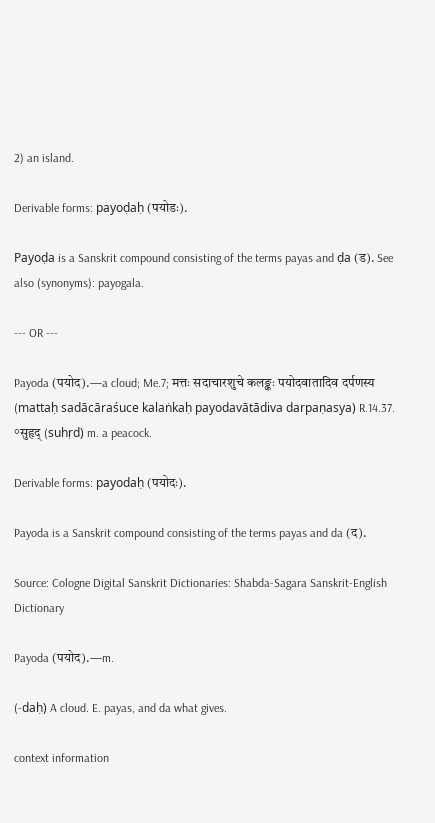2) an island.

Derivable forms: payoḍaḥ (पयोडः).

Payoḍa is a Sanskrit compound consisting of the terms payas and ḍa (ड). See also (synonyms): payogala.

--- OR ---

Payoda (पयोद).—a cloud; Me.7; मत्तः सदाचारशुचे कलङ्कः पयोदवातादिव दर्पणस्य (mattaḥ sadācāraśuce kalaṅkaḥ payodavātādiva darpaṇasya) R.14.37. °सुहृद् (suhṛd) m. a peacock.

Derivable forms: payodaḥ (पयोदः).

Payoda is a Sanskrit compound consisting of the terms payas and da (द).

Source: Cologne Digital Sanskrit Dictionaries: Shabda-Sagara Sanskrit-English Dictionary

Payoda (पयोद).—m.

(-daḥ) A cloud. E. payas, and da what gives.

context information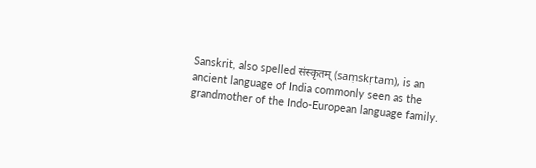Sanskrit, also spelled संस्कृतम् (saṃskṛtam), is an ancient language of India commonly seen as the grandmother of the Indo-European language family.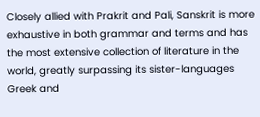Closely allied with Prakrit and Pali, Sanskrit is more exhaustive in both grammar and terms and has the most extensive collection of literature in the world, greatly surpassing its sister-languages Greek and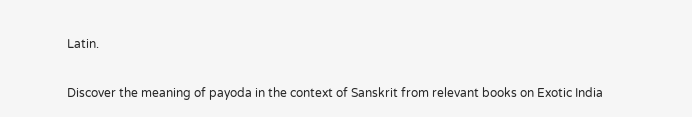Latin.

Discover the meaning of payoda in the context of Sanskrit from relevant books on Exotic India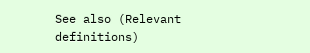See also (Relevant definitions)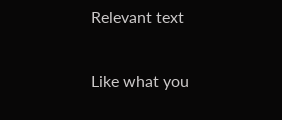Relevant text

Like what you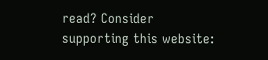read? Consider supporting this website: